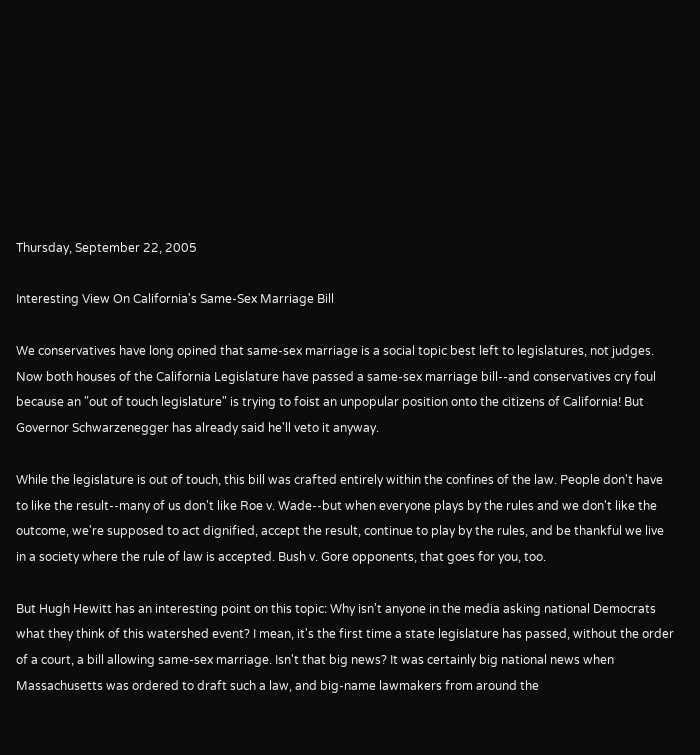Thursday, September 22, 2005

Interesting View On California's Same-Sex Marriage Bill

We conservatives have long opined that same-sex marriage is a social topic best left to legislatures, not judges. Now both houses of the California Legislature have passed a same-sex marriage bill--and conservatives cry foul because an "out of touch legislature" is trying to foist an unpopular position onto the citizens of California! But Governor Schwarzenegger has already said he'll veto it anyway.

While the legislature is out of touch, this bill was crafted entirely within the confines of the law. People don't have to like the result--many of us don't like Roe v. Wade--but when everyone plays by the rules and we don't like the outcome, we're supposed to act dignified, accept the result, continue to play by the rules, and be thankful we live in a society where the rule of law is accepted. Bush v. Gore opponents, that goes for you, too.

But Hugh Hewitt has an interesting point on this topic: Why isn't anyone in the media asking national Democrats what they think of this watershed event? I mean, it's the first time a state legislature has passed, without the order of a court, a bill allowing same-sex marriage. Isn't that big news? It was certainly big national news when Massachusetts was ordered to draft such a law, and big-name lawmakers from around the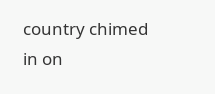country chimed in on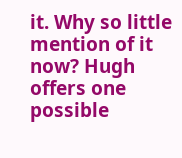it. Why so little mention of it now? Hugh offers one possible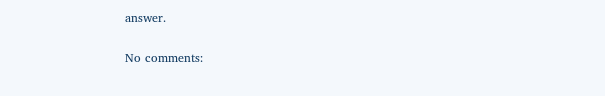answer.

No comments: